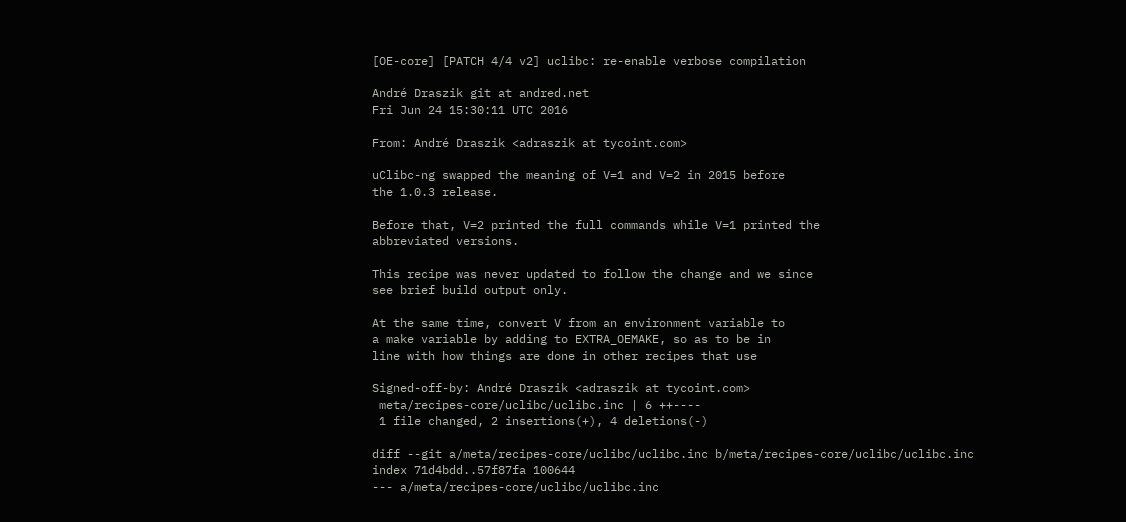[OE-core] [PATCH 4/4 v2] uclibc: re-enable verbose compilation

André Draszik git at andred.net
Fri Jun 24 15:30:11 UTC 2016

From: André Draszik <adraszik at tycoint.com>

uClibc-ng swapped the meaning of V=1 and V=2 in 2015 before
the 1.0.3 release.

Before that, V=2 printed the full commands while V=1 printed the
abbreviated versions.

This recipe was never updated to follow the change and we since
see brief build output only.

At the same time, convert V from an environment variable to
a make variable by adding to EXTRA_OEMAKE, so as to be in
line with how things are done in other recipes that use

Signed-off-by: André Draszik <adraszik at tycoint.com>
 meta/recipes-core/uclibc/uclibc.inc | 6 ++----
 1 file changed, 2 insertions(+), 4 deletions(-)

diff --git a/meta/recipes-core/uclibc/uclibc.inc b/meta/recipes-core/uclibc/uclibc.inc
index 71d4bdd..57f87fa 100644
--- a/meta/recipes-core/uclibc/uclibc.inc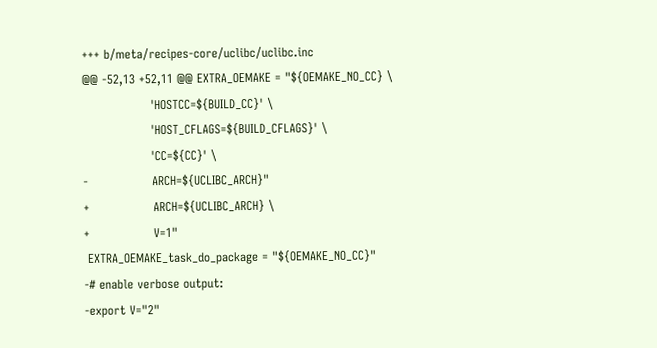+++ b/meta/recipes-core/uclibc/uclibc.inc
@@ -52,13 +52,11 @@ EXTRA_OEMAKE = "${OEMAKE_NO_CC} \
                 'HOSTCC=${BUILD_CC}' \
                 'HOST_CFLAGS=${BUILD_CFLAGS}' \
                 'CC=${CC}' \
-                ARCH=${UCLIBC_ARCH}"
+                ARCH=${UCLIBC_ARCH} \
+                V=1"
 EXTRA_OEMAKE_task_do_package = "${OEMAKE_NO_CC}"
-# enable verbose output:
-export V="2"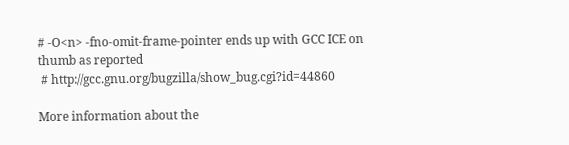# -O<n> -fno-omit-frame-pointer ends up with GCC ICE on thumb as reported
 # http://gcc.gnu.org/bugzilla/show_bug.cgi?id=44860

More information about the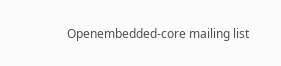Openembedded-core mailing list